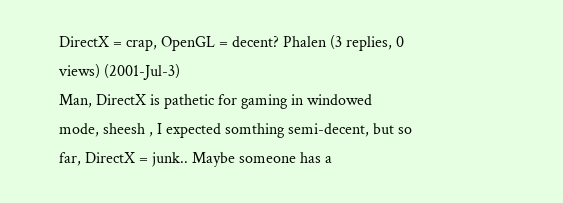DirectX = crap, OpenGL = decent? Phalen (3 replies, 0 views) (2001-Jul-3)
Man, DirectX is pathetic for gaming in windowed mode, sheesh , I expected somthing semi-decent, but so far, DirectX = junk.. Maybe someone has a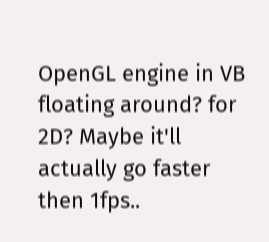OpenGL engine in VB floating around? for 2D? Maybe it'll actually go faster then 1fps..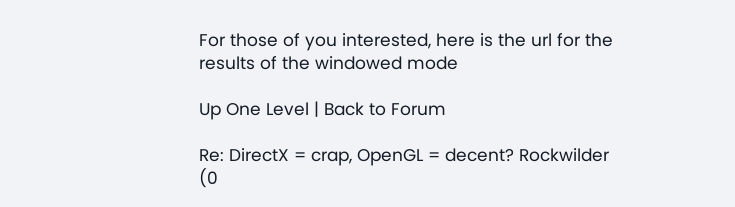For those of you interested, here is the url for the results of the windowed mode

Up One Level | Back to Forum

Re: DirectX = crap, OpenGL = decent? Rockwilder (0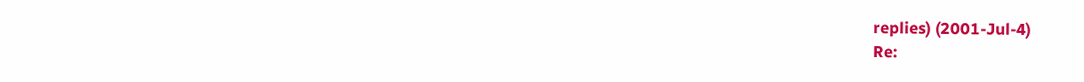replies) (2001-Jul-4)
Re: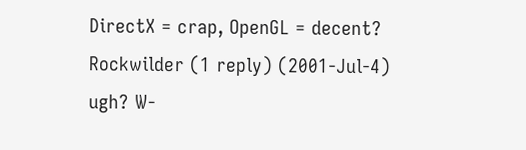DirectX = crap, OpenGL = decent? Rockwilder (1 reply) (2001-Jul-4)
ugh? W-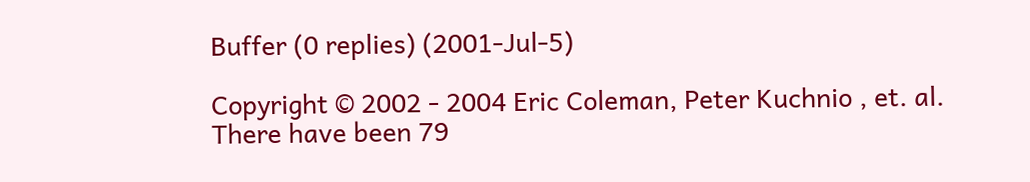Buffer (0 replies) (2001-Jul-5)

Copyright © 2002 - 2004 Eric Coleman, Peter Kuchnio , et. al.
There have been 79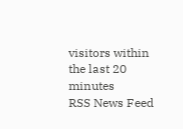visitors within the last 20 minutes
RSS News Feed